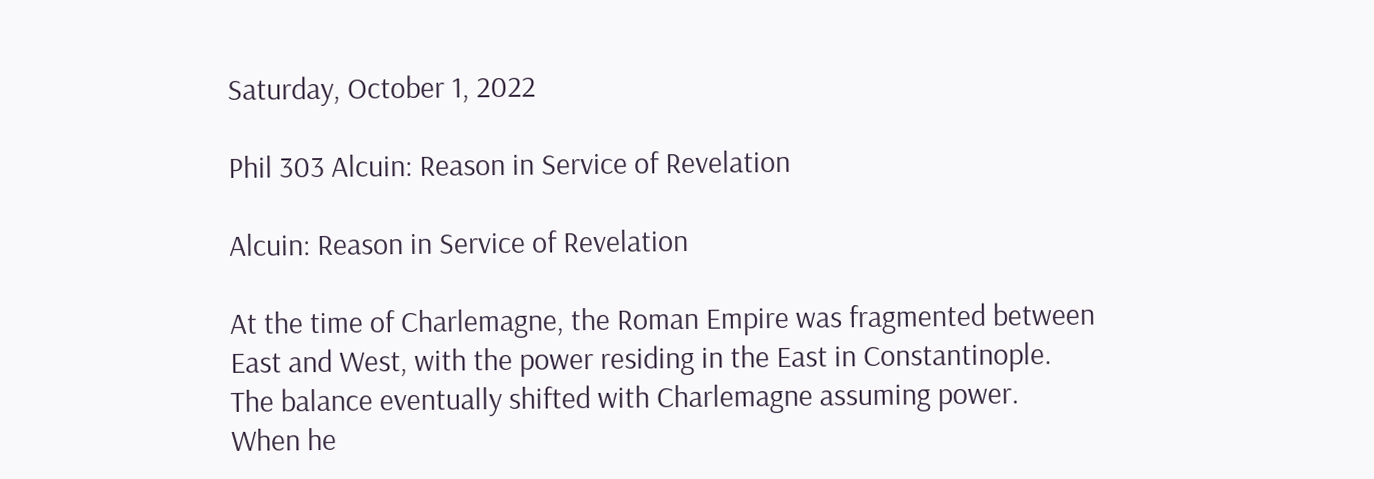Saturday, October 1, 2022

Phil 303 Alcuin: Reason in Service of Revelation

Alcuin: Reason in Service of Revelation

At the time of Charlemagne, the Roman Empire was fragmented between East and West, with the power residing in the East in Constantinople.  The balance eventually shifted with Charlemagne assuming power.  When he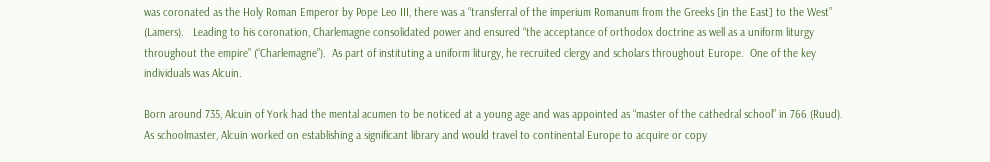was coronated as the Holy Roman Emperor by Pope Leo III, there was a “transferral of the imperium Romanum from the Greeks [in the East] to the West” (Lamers).   Leading to his coronation, Charlemagne consolidated power and ensured “the acceptance of orthodox doctrine as well as a uniform liturgy throughout the empire” (“Charlemagne”).  As part of instituting a uniform liturgy, he recruited clergy and scholars throughout Europe.  One of the key individuals was Alcuin.

Born around 735, Alcuin of York had the mental acumen to be noticed at a young age and was appointed as “master of the cathedral school” in 766 (Ruud).  As schoolmaster, Alcuin worked on establishing a significant library and would travel to continental Europe to acquire or copy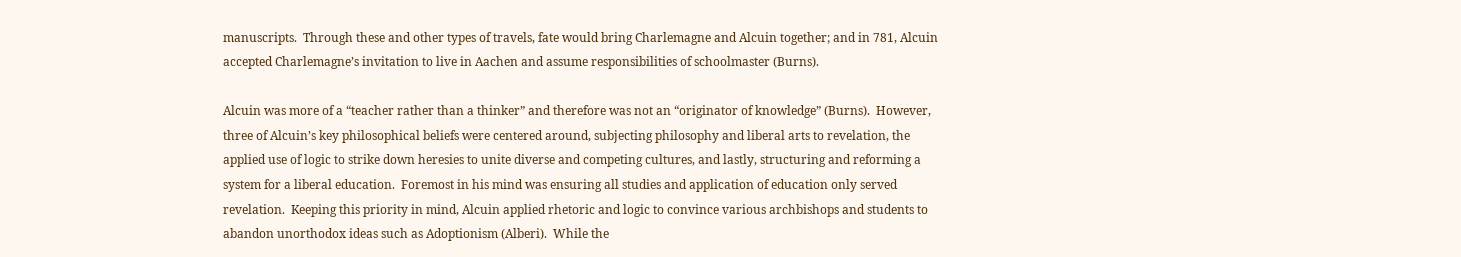manuscripts.  Through these and other types of travels, fate would bring Charlemagne and Alcuin together; and in 781, Alcuin accepted Charlemagne’s invitation to live in Aachen and assume responsibilities of schoolmaster (Burns).

Alcuin was more of a “teacher rather than a thinker” and therefore was not an “originator of knowledge” (Burns).  However, three of Alcuin’s key philosophical beliefs were centered around, subjecting philosophy and liberal arts to revelation, the applied use of logic to strike down heresies to unite diverse and competing cultures, and lastly, structuring and reforming a system for a liberal education.  Foremost in his mind was ensuring all studies and application of education only served revelation.  Keeping this priority in mind, Alcuin applied rhetoric and logic to convince various archbishops and students to abandon unorthodox ideas such as Adoptionism (Alberi).  While the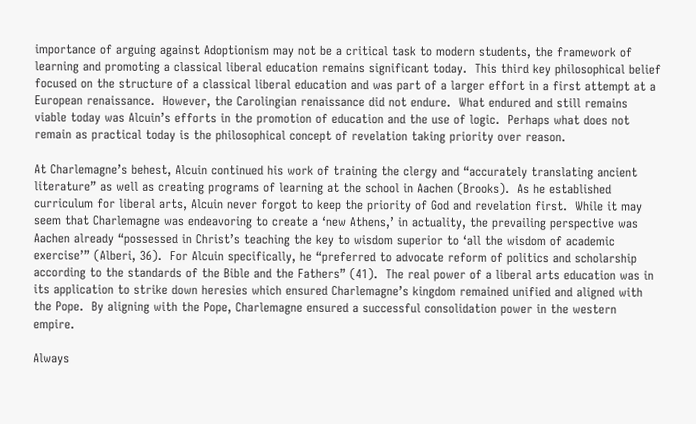importance of arguing against Adoptionism may not be a critical task to modern students, the framework of learning and promoting a classical liberal education remains significant today.  This third key philosophical belief focused on the structure of a classical liberal education and was part of a larger effort in a first attempt at a European renaissance.  However, the Carolingian renaissance did not endure.  What endured and still remains viable today was Alcuin’s efforts in the promotion of education and the use of logic.  Perhaps what does not remain as practical today is the philosophical concept of revelation taking priority over reason.

At Charlemagne’s behest, Alcuin continued his work of training the clergy and “accurately translating ancient literature” as well as creating programs of learning at the school in Aachen (Brooks).  As he established curriculum for liberal arts, Alcuin never forgot to keep the priority of God and revelation first.  While it may seem that Charlemagne was endeavoring to create a ‘new Athens,’ in actuality, the prevailing perspective was Aachen already “possessed in Christ’s teaching the key to wisdom superior to ‘all the wisdom of academic exercise’” (Alberi, 36).  For Alcuin specifically, he “preferred to advocate reform of politics and scholarship according to the standards of the Bible and the Fathers” (41).  The real power of a liberal arts education was in its application to strike down heresies which ensured Charlemagne’s kingdom remained unified and aligned with the Pope.  By aligning with the Pope, Charlemagne ensured a successful consolidation power in the western empire.

Always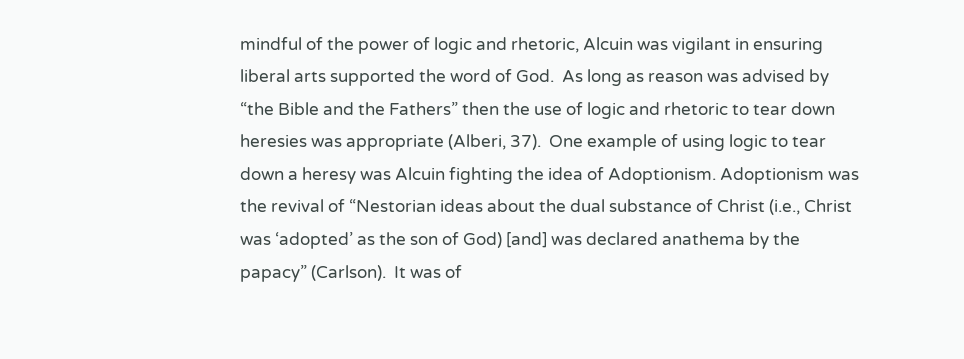mindful of the power of logic and rhetoric, Alcuin was vigilant in ensuring liberal arts supported the word of God.  As long as reason was advised by “the Bible and the Fathers” then the use of logic and rhetoric to tear down heresies was appropriate (Alberi, 37).  One example of using logic to tear down a heresy was Alcuin fighting the idea of Adoptionism. Adoptionism was the revival of “Nestorian ideas about the dual substance of Christ (i.e., Christ was ‘adopted’ as the son of God) [and] was declared anathema by the papacy” (Carlson).  It was of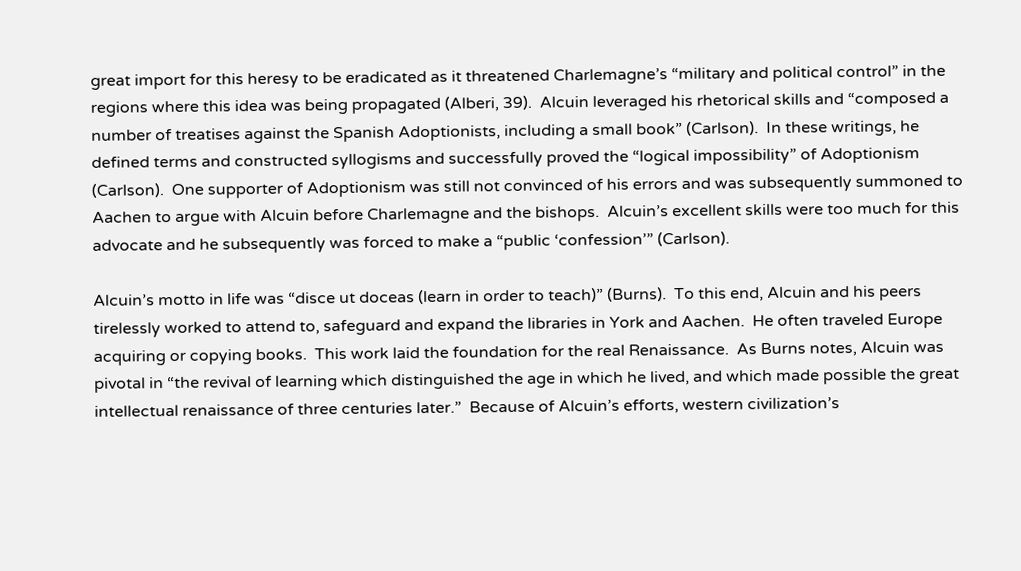great import for this heresy to be eradicated as it threatened Charlemagne’s “military and political control” in the regions where this idea was being propagated (Alberi, 39).  Alcuin leveraged his rhetorical skills and “composed a number of treatises against the Spanish Adoptionists, including a small book” (Carlson).  In these writings, he defined terms and constructed syllogisms and successfully proved the “logical impossibility” of Adoptionism (Carlson).  One supporter of Adoptionism was still not convinced of his errors and was subsequently summoned to Aachen to argue with Alcuin before Charlemagne and the bishops.  Alcuin’s excellent skills were too much for this advocate and he subsequently was forced to make a “public ‘confession’” (Carlson).

Alcuin’s motto in life was “disce ut doceas (learn in order to teach)” (Burns).  To this end, Alcuin and his peers tirelessly worked to attend to, safeguard and expand the libraries in York and Aachen.  He often traveled Europe acquiring or copying books.  This work laid the foundation for the real Renaissance.  As Burns notes, Alcuin was pivotal in “the revival of learning which distinguished the age in which he lived, and which made possible the great intellectual renaissance of three centuries later.”  Because of Alcuin’s efforts, western civilization’s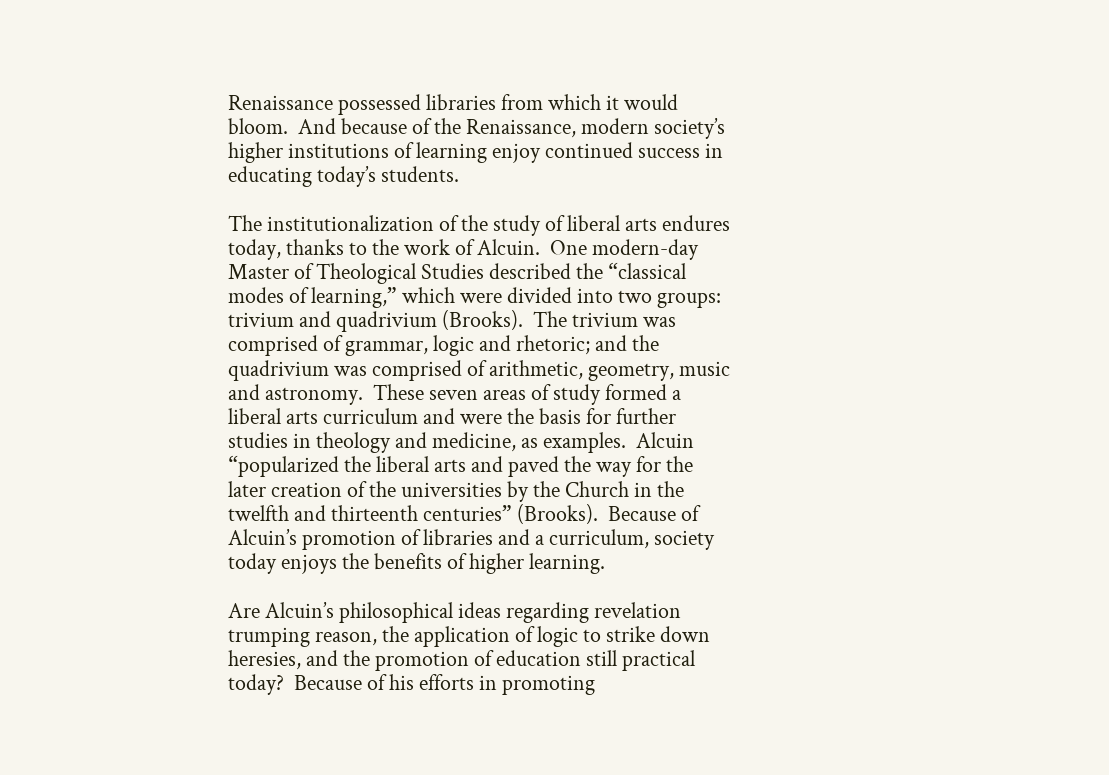Renaissance possessed libraries from which it would bloom.  And because of the Renaissance, modern society’s higher institutions of learning enjoy continued success in educating today’s students.

The institutionalization of the study of liberal arts endures today, thanks to the work of Alcuin.  One modern-day Master of Theological Studies described the “classical modes of learning,” which were divided into two groups: trivium and quadrivium (Brooks).  The trivium was comprised of grammar, logic and rhetoric; and the quadrivium was comprised of arithmetic, geometry, music and astronomy.  These seven areas of study formed a liberal arts curriculum and were the basis for further studies in theology and medicine, as examples.  Alcuin “popularized the liberal arts and paved the way for the later creation of the universities by the Church in the twelfth and thirteenth centuries” (Brooks).  Because of Alcuin’s promotion of libraries and a curriculum, society today enjoys the benefits of higher learning.

Are Alcuin’s philosophical ideas regarding revelation trumping reason, the application of logic to strike down heresies, and the promotion of education still practical today?  Because of his efforts in promoting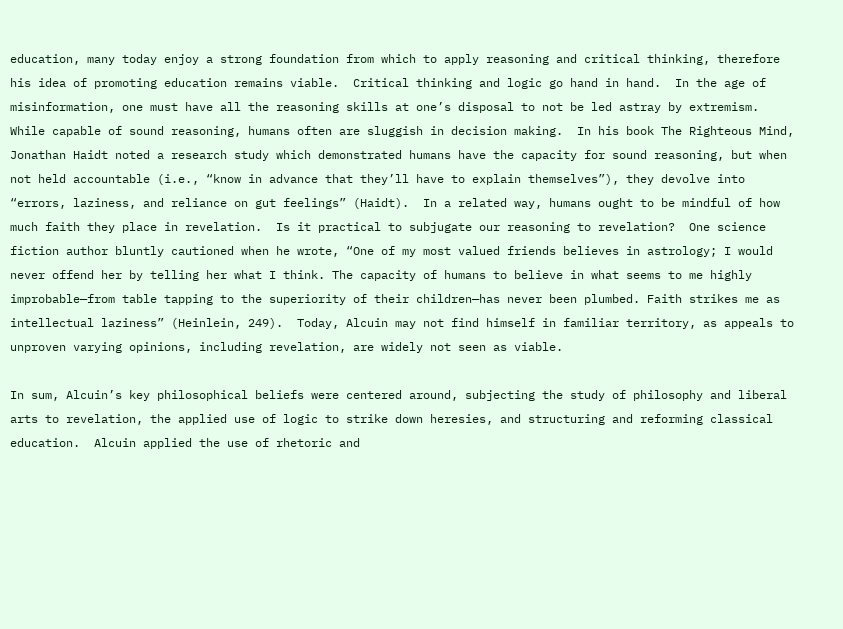education, many today enjoy a strong foundation from which to apply reasoning and critical thinking, therefore his idea of promoting education remains viable.  Critical thinking and logic go hand in hand.  In the age of misinformation, one must have all the reasoning skills at one’s disposal to not be led astray by extremism.  While capable of sound reasoning, humans often are sluggish in decision making.  In his book The Righteous Mind, Jonathan Haidt noted a research study which demonstrated humans have the capacity for sound reasoning, but when not held accountable (i.e., “know in advance that they’ll have to explain themselves”), they devolve into “errors, laziness, and reliance on gut feelings” (Haidt).  In a related way, humans ought to be mindful of how much faith they place in revelation.  Is it practical to subjugate our reasoning to revelation?  One science fiction author bluntly cautioned when he wrote, “One of my most valued friends believes in astrology; I would never offend her by telling her what I think. The capacity of humans to believe in what seems to me highly improbable—from table tapping to the superiority of their children—has never been plumbed. Faith strikes me as intellectual laziness” (Heinlein, 249).  Today, Alcuin may not find himself in familiar territory, as appeals to unproven varying opinions, including revelation, are widely not seen as viable.

In sum, Alcuin’s key philosophical beliefs were centered around, subjecting the study of philosophy and liberal arts to revelation, the applied use of logic to strike down heresies, and structuring and reforming classical education.  Alcuin applied the use of rhetoric and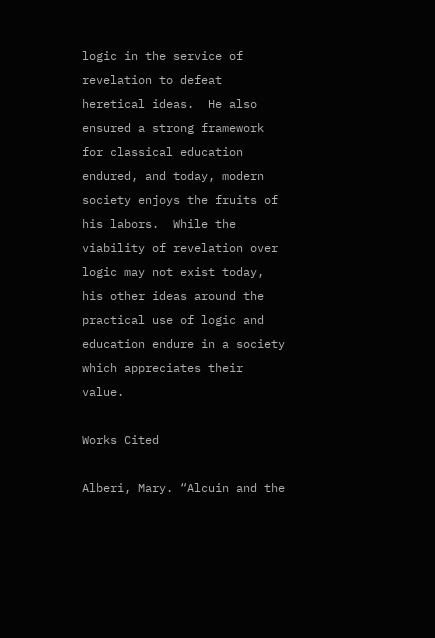logic in the service of revelation to defeat heretical ideas.  He also ensured a strong framework for classical education endured, and today, modern society enjoys the fruits of his labors.  While the viability of revelation over logic may not exist today, his other ideas around the practical use of logic and education endure in a society which appreciates their value.

Works Cited

Alberi, Mary. “Alcuin and the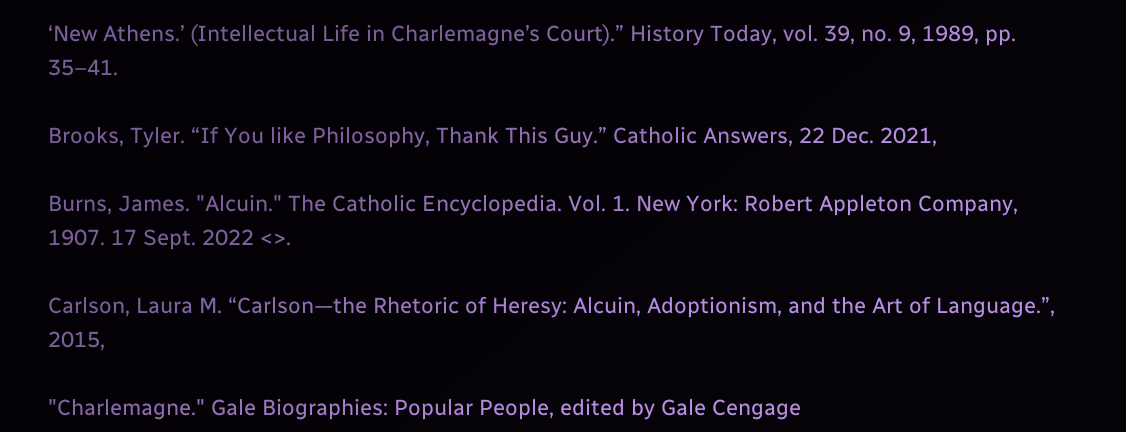‘New Athens.’ (Intellectual Life in Charlemagne’s Court).” History Today, vol. 39, no. 9, 1989, pp. 35–41.

Brooks, Tyler. “If You like Philosophy, Thank This Guy.” Catholic Answers, 22 Dec. 2021,

Burns, James. "Alcuin." The Catholic Encyclopedia. Vol. 1. New York: Robert Appleton Company, 1907. 17 Sept. 2022 <>.

Carlson, Laura M. “Carlson—the Rhetoric of Heresy: Alcuin, Adoptionism, and the Art of Language.”, 2015,

"Charlemagne." Gale Biographies: Popular People, edited by Gale Cengage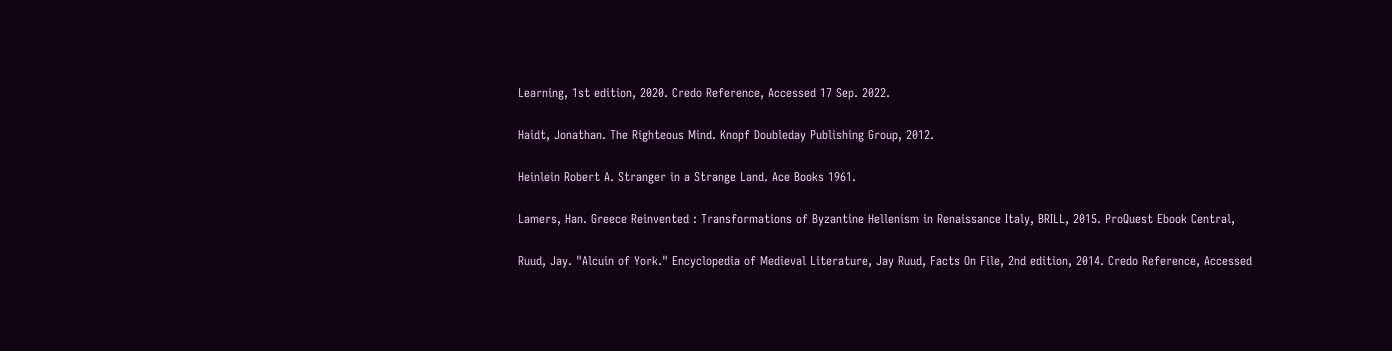Learning, 1st edition, 2020. Credo Reference, Accessed 17 Sep. 2022.

Haidt, Jonathan. The Righteous Mind. Knopf Doubleday Publishing Group, 2012.

Heinlein Robert A. Stranger in a Strange Land. Ace Books 1961.

Lamers, Han. Greece Reinvented : Transformations of Byzantine Hellenism in Renaissance Italy, BRILL, 2015. ProQuest Ebook Central,

Ruud, Jay. "Alcuin of York." Encyclopedia of Medieval Literature, Jay Ruud, Facts On File, 2nd edition, 2014. Credo Reference, Accessed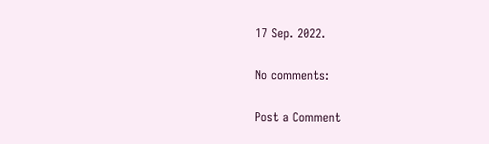17 Sep. 2022.

No comments:

Post a Comment